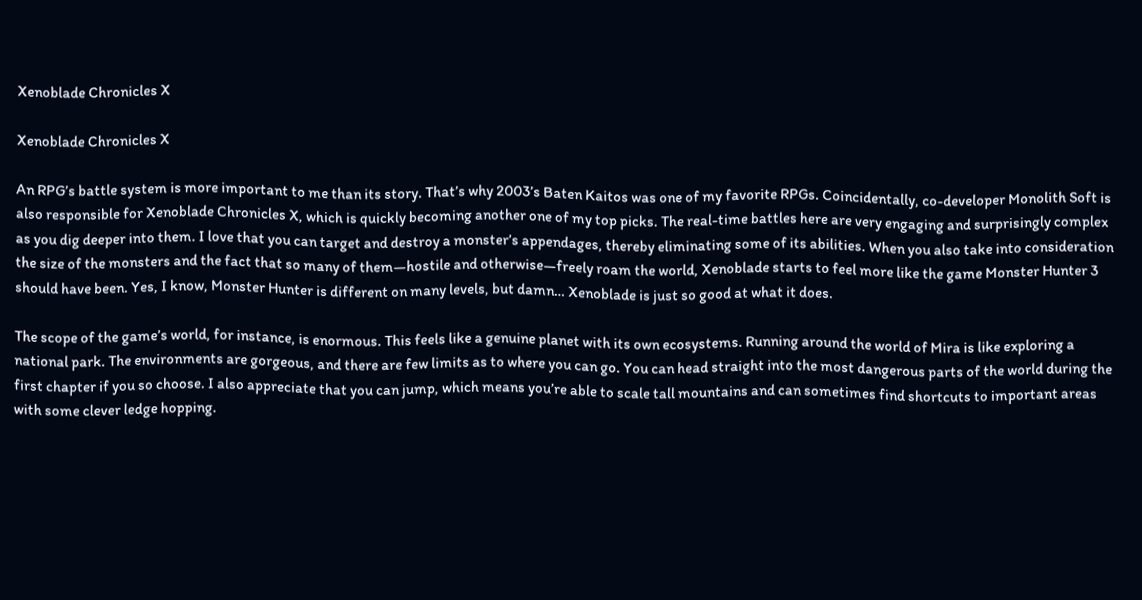Xenoblade Chronicles X

Xenoblade Chronicles X

An RPG’s battle system is more important to me than its story. That’s why 2003’s Baten Kaitos was one of my favorite RPGs. Coincidentally, co-developer Monolith Soft is also responsible for Xenoblade Chronicles X, which is quickly becoming another one of my top picks. The real-time battles here are very engaging and surprisingly complex as you dig deeper into them. I love that you can target and destroy a monster’s appendages, thereby eliminating some of its abilities. When you also take into consideration the size of the monsters and the fact that so many of them—hostile and otherwise—freely roam the world, Xenoblade starts to feel more like the game Monster Hunter 3 should have been. Yes, I know, Monster Hunter is different on many levels, but damn… Xenoblade is just so good at what it does.

The scope of the game’s world, for instance, is enormous. This feels like a genuine planet with its own ecosystems. Running around the world of Mira is like exploring a national park. The environments are gorgeous, and there are few limits as to where you can go. You can head straight into the most dangerous parts of the world during the first chapter if you so choose. I also appreciate that you can jump, which means you’re able to scale tall mountains and can sometimes find shortcuts to important areas with some clever ledge hopping.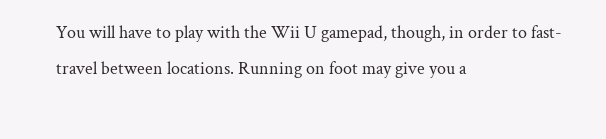You will have to play with the Wii U gamepad, though, in order to fast-travel between locations. Running on foot may give you a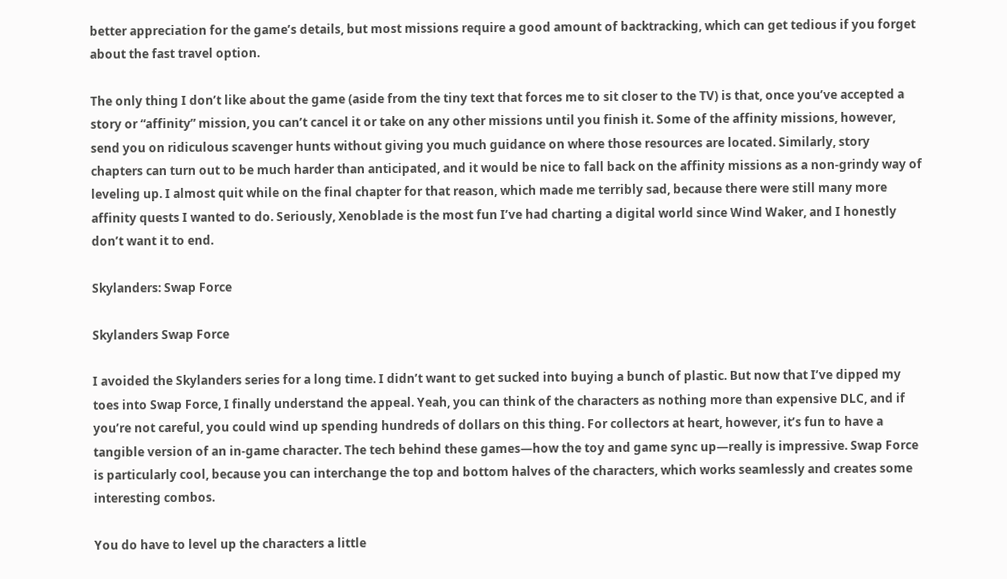better appreciation for the game’s details, but most missions require a good amount of backtracking, which can get tedious if you forget about the fast travel option.

The only thing I don’t like about the game (aside from the tiny text that forces me to sit closer to the TV) is that, once you’ve accepted a story or “affinity” mission, you can’t cancel it or take on any other missions until you finish it. Some of the affinity missions, however, send you on ridiculous scavenger hunts without giving you much guidance on where those resources are located. Similarly, story chapters can turn out to be much harder than anticipated, and it would be nice to fall back on the affinity missions as a non-grindy way of leveling up. I almost quit while on the final chapter for that reason, which made me terribly sad, because there were still many more affinity quests I wanted to do. Seriously, Xenoblade is the most fun I’ve had charting a digital world since Wind Waker, and I honestly don’t want it to end.

Skylanders: Swap Force

Skylanders Swap Force

I avoided the Skylanders series for a long time. I didn’t want to get sucked into buying a bunch of plastic. But now that I’ve dipped my toes into Swap Force, I finally understand the appeal. Yeah, you can think of the characters as nothing more than expensive DLC, and if you’re not careful, you could wind up spending hundreds of dollars on this thing. For collectors at heart, however, it’s fun to have a tangible version of an in-game character. The tech behind these games—how the toy and game sync up—really is impressive. Swap Force is particularly cool, because you can interchange the top and bottom halves of the characters, which works seamlessly and creates some interesting combos.

You do have to level up the characters a little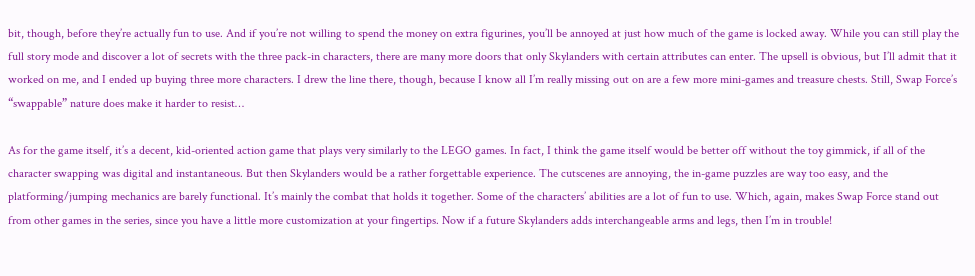bit, though, before they’re actually fun to use. And if you’re not willing to spend the money on extra figurines, you’ll be annoyed at just how much of the game is locked away. While you can still play the full story mode and discover a lot of secrets with the three pack-in characters, there are many more doors that only Skylanders with certain attributes can enter. The upsell is obvious, but I’ll admit that it worked on me, and I ended up buying three more characters. I drew the line there, though, because I know all I’m really missing out on are a few more mini-games and treasure chests. Still, Swap Force’s “swappable” nature does make it harder to resist…

As for the game itself, it’s a decent, kid-oriented action game that plays very similarly to the LEGO games. In fact, I think the game itself would be better off without the toy gimmick, if all of the character swapping was digital and instantaneous. But then Skylanders would be a rather forgettable experience. The cutscenes are annoying, the in-game puzzles are way too easy, and the platforming/jumping mechanics are barely functional. It’s mainly the combat that holds it together. Some of the characters’ abilities are a lot of fun to use. Which, again, makes Swap Force stand out from other games in the series, since you have a little more customization at your fingertips. Now if a future Skylanders adds interchangeable arms and legs, then I’m in trouble!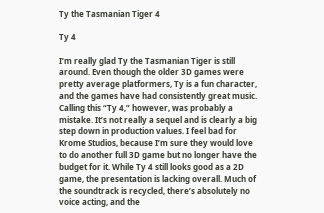Ty the Tasmanian Tiger 4

Ty 4

I’m really glad Ty the Tasmanian Tiger is still around. Even though the older 3D games were pretty average platformers, Ty is a fun character, and the games have had consistently great music. Calling this “Ty 4,” however, was probably a mistake. It’s not really a sequel and is clearly a big step down in production values. I feel bad for Krome Studios, because I’m sure they would love to do another full 3D game but no longer have the budget for it. While Ty 4 still looks good as a 2D game, the presentation is lacking overall. Much of the soundtrack is recycled, there’s absolutely no voice acting, and the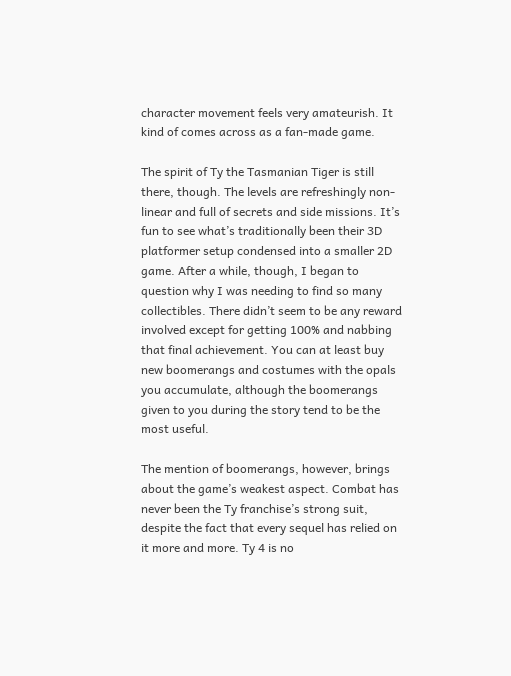character movement feels very amateurish. It kind of comes across as a fan-made game.

The spirit of Ty the Tasmanian Tiger is still there, though. The levels are refreshingly non-linear and full of secrets and side missions. It’s fun to see what’s traditionally been their 3D platformer setup condensed into a smaller 2D game. After a while, though, I began to question why I was needing to find so many collectibles. There didn’t seem to be any reward involved except for getting 100% and nabbing that final achievement. You can at least buy new boomerangs and costumes with the opals you accumulate, although the boomerangs given to you during the story tend to be the most useful.

The mention of boomerangs, however, brings about the game’s weakest aspect. Combat has never been the Ty franchise’s strong suit, despite the fact that every sequel has relied on it more and more. Ty 4 is no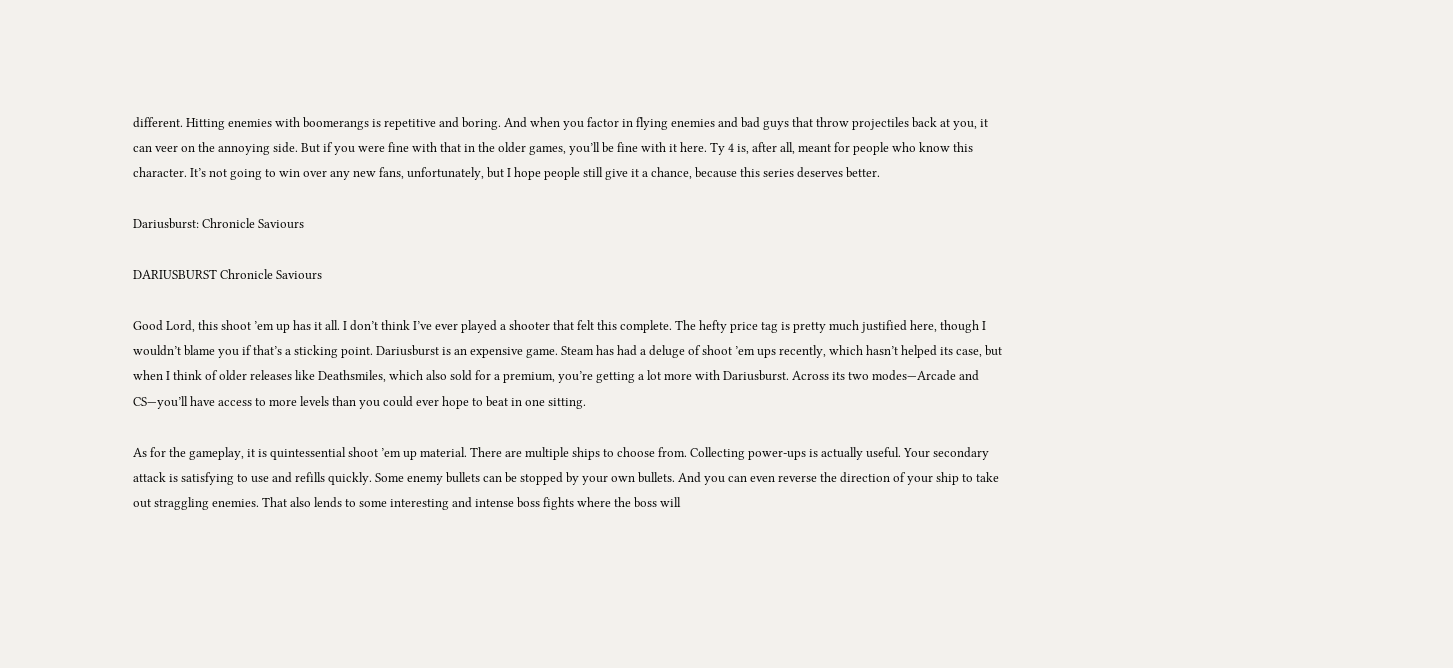different. Hitting enemies with boomerangs is repetitive and boring. And when you factor in flying enemies and bad guys that throw projectiles back at you, it can veer on the annoying side. But if you were fine with that in the older games, you’ll be fine with it here. Ty 4 is, after all, meant for people who know this character. It’s not going to win over any new fans, unfortunately, but I hope people still give it a chance, because this series deserves better.

Dariusburst: Chronicle Saviours

DARIUSBURST Chronicle Saviours

Good Lord, this shoot ’em up has it all. I don’t think I’ve ever played a shooter that felt this complete. The hefty price tag is pretty much justified here, though I wouldn’t blame you if that’s a sticking point. Dariusburst is an expensive game. Steam has had a deluge of shoot ’em ups recently, which hasn’t helped its case, but when I think of older releases like Deathsmiles, which also sold for a premium, you’re getting a lot more with Dariusburst. Across its two modes—Arcade and CS—you’ll have access to more levels than you could ever hope to beat in one sitting.

As for the gameplay, it is quintessential shoot ’em up material. There are multiple ships to choose from. Collecting power-ups is actually useful. Your secondary attack is satisfying to use and refills quickly. Some enemy bullets can be stopped by your own bullets. And you can even reverse the direction of your ship to take out straggling enemies. That also lends to some interesting and intense boss fights where the boss will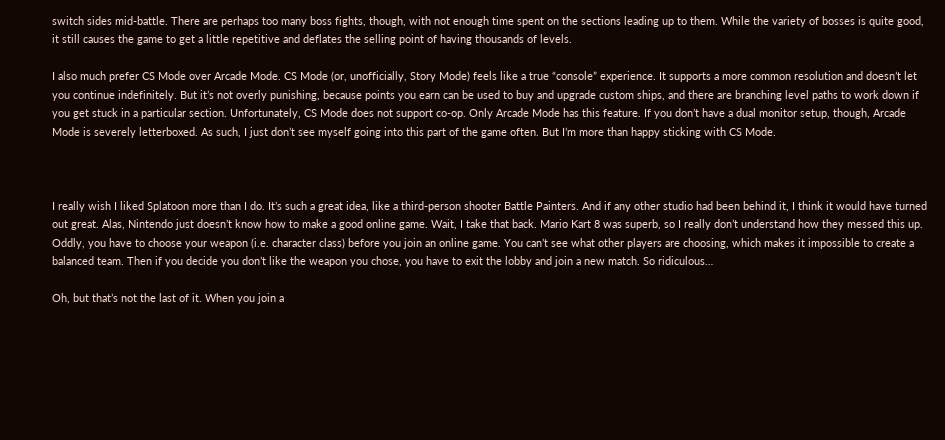switch sides mid-battle. There are perhaps too many boss fights, though, with not enough time spent on the sections leading up to them. While the variety of bosses is quite good, it still causes the game to get a little repetitive and deflates the selling point of having thousands of levels.

I also much prefer CS Mode over Arcade Mode. CS Mode (or, unofficially, Story Mode) feels like a true “console” experience. It supports a more common resolution and doesn’t let you continue indefinitely. But it’s not overly punishing, because points you earn can be used to buy and upgrade custom ships, and there are branching level paths to work down if you get stuck in a particular section. Unfortunately, CS Mode does not support co-op. Only Arcade Mode has this feature. If you don’t have a dual monitor setup, though, Arcade Mode is severely letterboxed. As such, I just don’t see myself going into this part of the game often. But I’m more than happy sticking with CS Mode.



I really wish I liked Splatoon more than I do. It’s such a great idea, like a third-person shooter Battle Painters. And if any other studio had been behind it, I think it would have turned out great. Alas, Nintendo just doesn’t know how to make a good online game. Wait, I take that back. Mario Kart 8 was superb, so I really don’t understand how they messed this up. Oddly, you have to choose your weapon (i.e. character class) before you join an online game. You can’t see what other players are choosing, which makes it impossible to create a balanced team. Then if you decide you don’t like the weapon you chose, you have to exit the lobby and join a new match. So ridiculous…

Oh, but that’s not the last of it. When you join a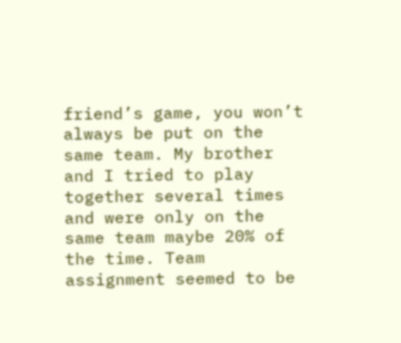friend’s game, you won’t always be put on the same team. My brother and I tried to play together several times and were only on the same team maybe 20% of the time. Team assignment seemed to be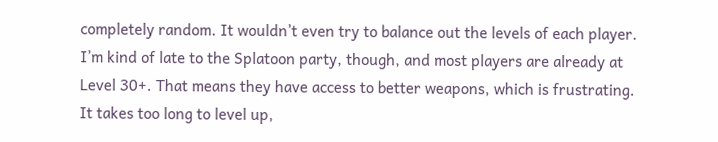completely random. It wouldn’t even try to balance out the levels of each player. I’m kind of late to the Splatoon party, though, and most players are already at Level 30+. That means they have access to better weapons, which is frustrating. It takes too long to level up,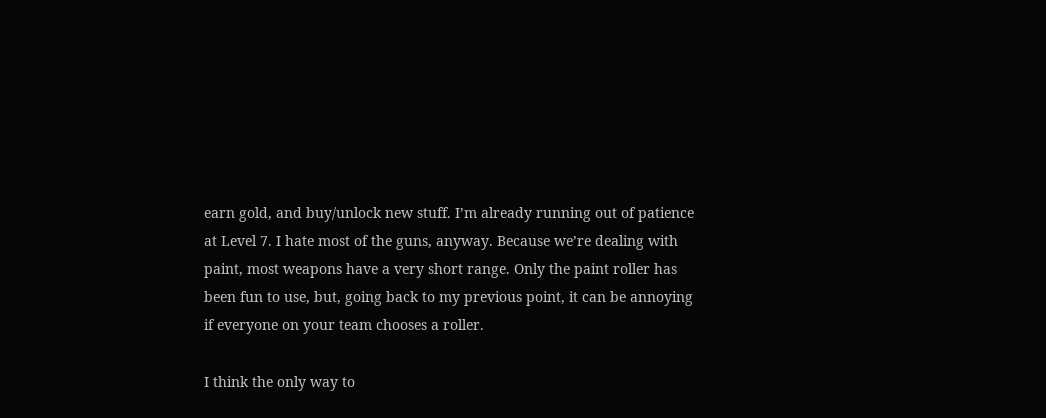earn gold, and buy/unlock new stuff. I’m already running out of patience at Level 7. I hate most of the guns, anyway. Because we’re dealing with paint, most weapons have a very short range. Only the paint roller has been fun to use, but, going back to my previous point, it can be annoying if everyone on your team chooses a roller.

I think the only way to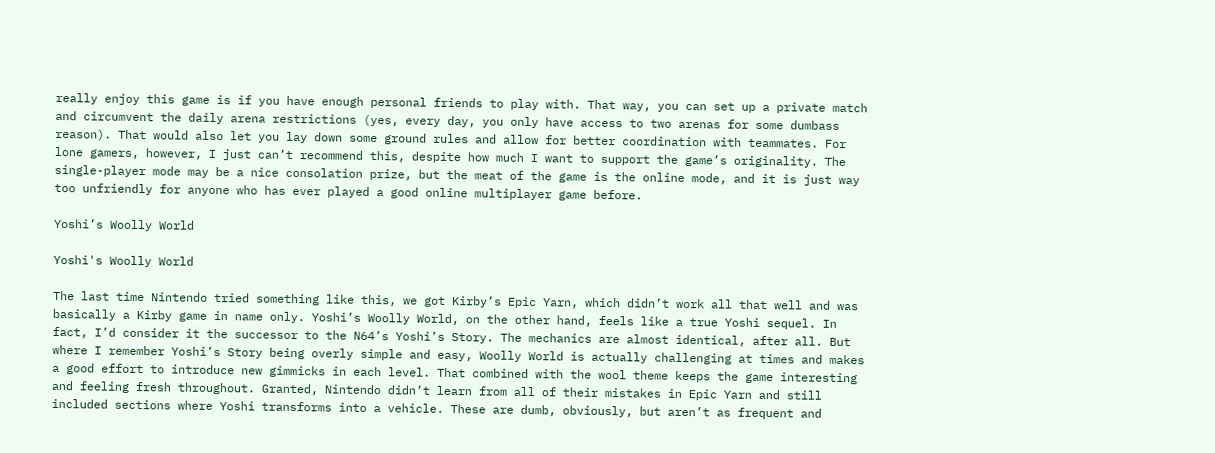really enjoy this game is if you have enough personal friends to play with. That way, you can set up a private match and circumvent the daily arena restrictions (yes, every day, you only have access to two arenas for some dumbass reason). That would also let you lay down some ground rules and allow for better coordination with teammates. For lone gamers, however, I just can’t recommend this, despite how much I want to support the game’s originality. The single-player mode may be a nice consolation prize, but the meat of the game is the online mode, and it is just way too unfriendly for anyone who has ever played a good online multiplayer game before.

Yoshi’s Woolly World

Yoshi's Woolly World

The last time Nintendo tried something like this, we got Kirby’s Epic Yarn, which didn’t work all that well and was basically a Kirby game in name only. Yoshi’s Woolly World, on the other hand, feels like a true Yoshi sequel. In fact, I’d consider it the successor to the N64’s Yoshi’s Story. The mechanics are almost identical, after all. But where I remember Yoshi’s Story being overly simple and easy, Woolly World is actually challenging at times and makes a good effort to introduce new gimmicks in each level. That combined with the wool theme keeps the game interesting and feeling fresh throughout. Granted, Nintendo didn’t learn from all of their mistakes in Epic Yarn and still included sections where Yoshi transforms into a vehicle. These are dumb, obviously, but aren’t as frequent and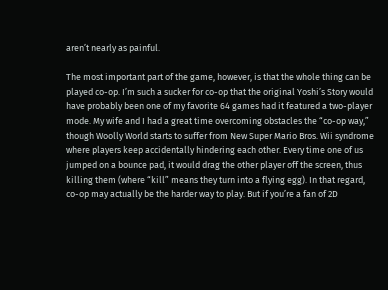aren’t nearly as painful.

The most important part of the game, however, is that the whole thing can be played co-op. I’m such a sucker for co-op that the original Yoshi’s Story would have probably been one of my favorite 64 games had it featured a two-player mode. My wife and I had a great time overcoming obstacles the “co-op way,” though Woolly World starts to suffer from New Super Mario Bros. Wii syndrome where players keep accidentally hindering each other. Every time one of us jumped on a bounce pad, it would drag the other player off the screen, thus killing them (where “kill” means they turn into a flying egg). In that regard, co-op may actually be the harder way to play. But if you’re a fan of 2D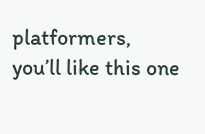platformers, you’ll like this one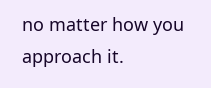no matter how you approach it.